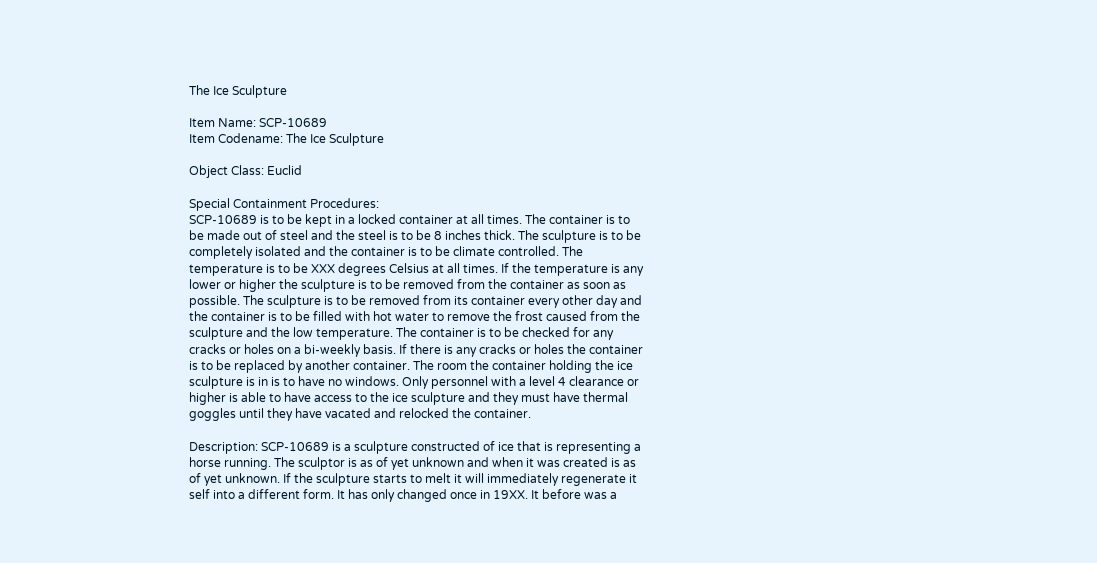The Ice Sculpture

Item Name: SCP-10689
Item Codename: The Ice Sculpture

Object Class: Euclid

Special Containment Procedures:
SCP-10689 is to be kept in a locked container at all times. The container is to be made out of steel and the steel is to be 8 inches thick. The sculpture is to be completely isolated and the container is to be climate controlled. The temperature is to be XXX degrees Celsius at all times. If the temperature is any lower or higher the sculpture is to be removed from the container as soon as possible. The sculpture is to be removed from its container every other day and the container is to be filled with hot water to remove the frost caused from the sculpture and the low temperature. The container is to be checked for any cracks or holes on a bi-weekly basis. If there is any cracks or holes the container is to be replaced by another container. The room the container holding the ice sculpture is in is to have no windows. Only personnel with a level 4 clearance or higher is able to have access to the ice sculpture and they must have thermal goggles until they have vacated and relocked the container.

Description: SCP-10689 is a sculpture constructed of ice that is representing a horse running. The sculptor is as of yet unknown and when it was created is as of yet unknown. If the sculpture starts to melt it will immediately regenerate it self into a different form. It has only changed once in 19XX. It before was a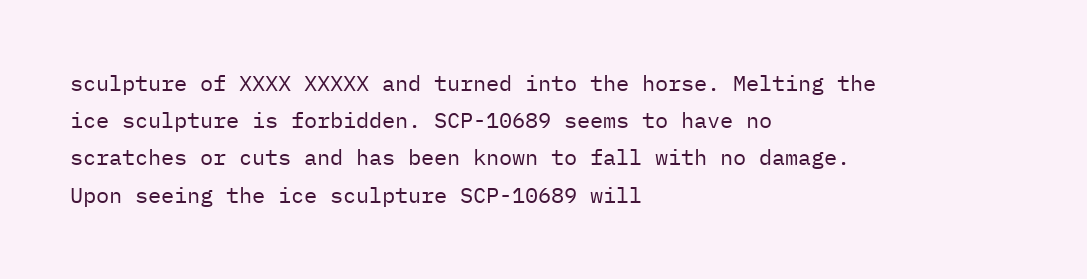sculpture of XXXX XXXXX and turned into the horse. Melting the ice sculpture is forbidden. SCP-10689 seems to have no scratches or cuts and has been known to fall with no damage. Upon seeing the ice sculpture SCP-10689 will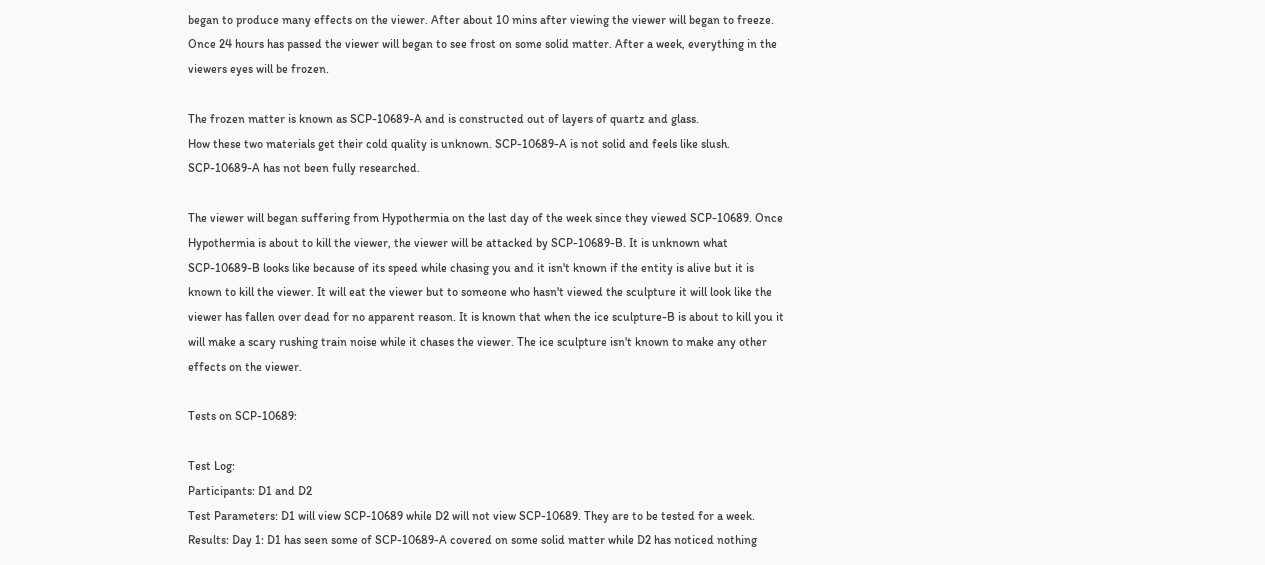began to produce many effects on the viewer. After about 10 mins after viewing the viewer will began to freeze. Once 24 hours has passed the viewer will began to see frost on some solid matter. After a week, everything in the viewers eyes will be frozen.

The frozen matter is known as SCP-10689-A and is constructed out of layers of quartz and glass.
How these two materials get their cold quality is unknown. SCP-10689-A is not solid and feels like slush. SCP-10689-A has not been fully researched.

The viewer will began suffering from Hypothermia on the last day of the week since they viewed SCP-10689. Once Hypothermia is about to kill the viewer, the viewer will be attacked by SCP-10689-B. It is unknown what SCP-10689-B looks like because of its speed while chasing you and it isn't known if the entity is alive but it is known to kill the viewer. It will eat the viewer but to someone who hasn't viewed the sculpture it will look like the viewer has fallen over dead for no apparent reason. It is known that when the ice sculpture-B is about to kill you it will make a scary rushing train noise while it chases the viewer. The ice sculpture isn't known to make any other effects on the viewer.

Tests on SCP-10689:

Test Log:
Participants: D1 and D2
Test Parameters: D1 will view SCP-10689 while D2 will not view SCP-10689. They are to be tested for a week.
Results: Day 1: D1 has seen some of SCP-10689-A covered on some solid matter while D2 has noticed nothing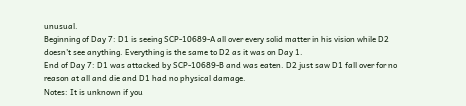unusual.
Beginning of Day 7: D1 is seeing SCP-10689-A all over every solid matter in his vision while D2 doesn't see anything. Everything is the same to D2 as it was on Day 1.
End of Day 7: D1 was attacked by SCP-10689-B and was eaten. D2 just saw D1 fall over for no reason at all and die and D1 had no physical damage.
Notes: It is unknown if you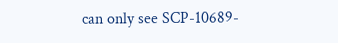can only see SCP-10689-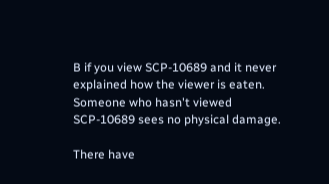B if you view SCP-10689 and it never explained how the viewer is eaten. Someone who hasn't viewed SCP-10689 sees no physical damage.

There have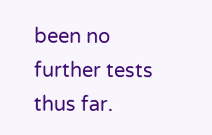been no further tests thus far.